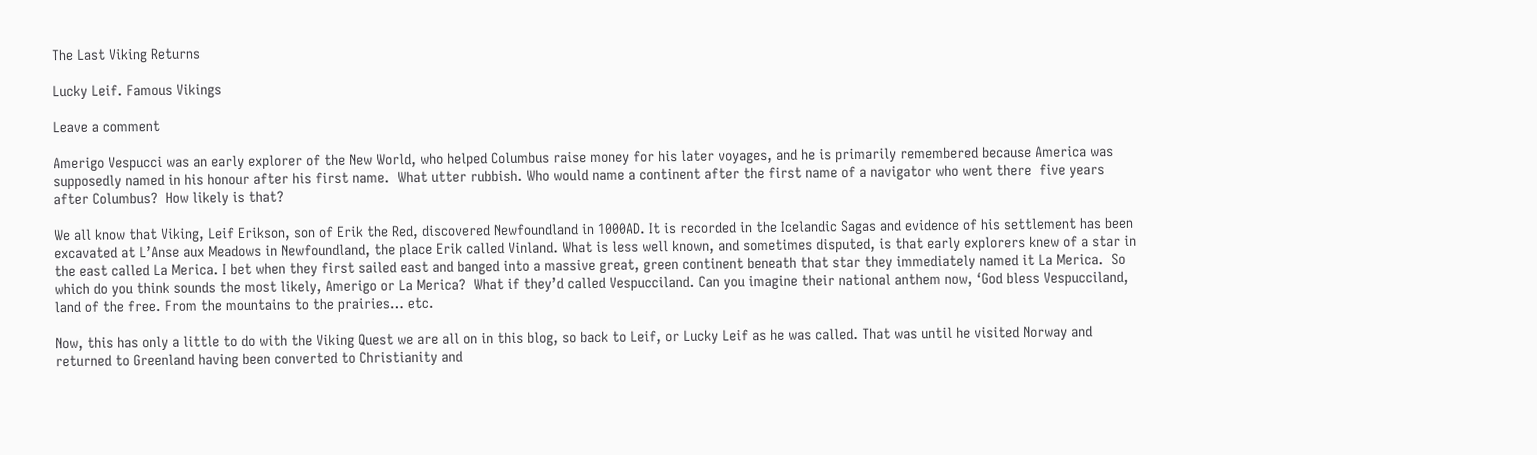The Last Viking Returns

Lucky Leif. Famous Vikings

Leave a comment

Amerigo Vespucci was an early explorer of the New World, who helped Columbus raise money for his later voyages, and he is primarily remembered because America was supposedly named in his honour after his first name.  What utter rubbish. Who would name a continent after the first name of a navigator who went there  five years after Columbus?  How likely is that?

We all know that Viking, Leif Erikson, son of Erik the Red, discovered Newfoundland in 1000AD. It is recorded in the Icelandic Sagas and evidence of his settlement has been excavated at L’Anse aux Meadows in Newfoundland, the place Erik called Vinland. What is less well known, and sometimes disputed, is that early explorers knew of a star in the east called La Merica. I bet when they first sailed east and banged into a massive great, green continent beneath that star they immediately named it La Merica.  So which do you think sounds the most likely, Amerigo or La Merica?  What if they’d called Vespucciland. Can you imagine their national anthem now, ‘God bless Vespucciland, land of the free. From the mountains to the prairies… etc.

Now, this has only a little to do with the Viking Quest we are all on in this blog, so back to Leif, or Lucky Leif as he was called. That was until he visited Norway and returned to Greenland having been converted to Christianity and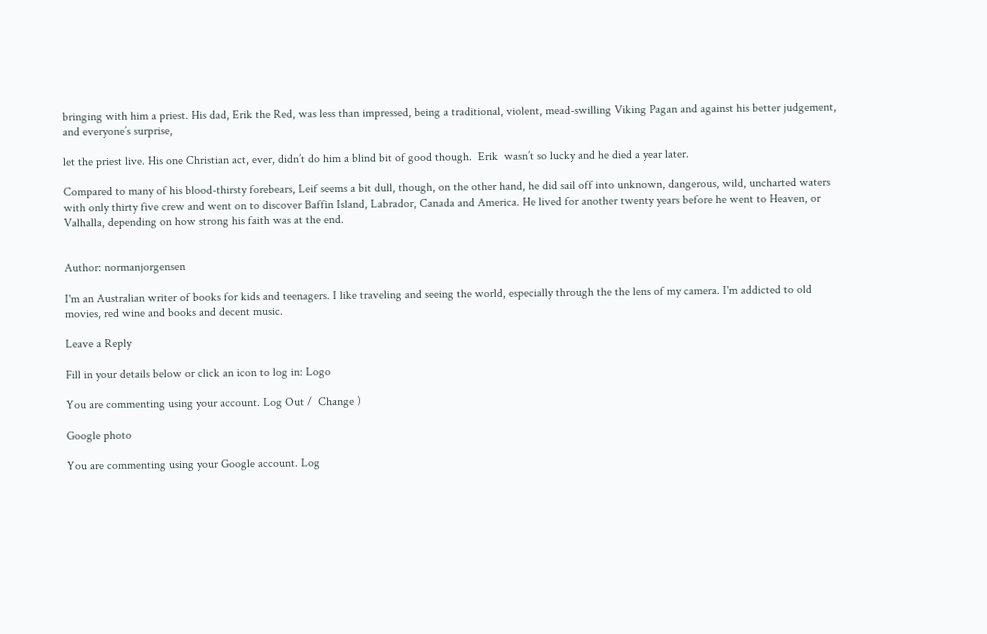bringing with him a priest. His dad, Erik the Red, was less than impressed, being a traditional, violent, mead-swilling Viking Pagan and against his better judgement, and everyone’s surprise,

let the priest live. His one Christian act, ever, didn’t do him a blind bit of good though.  Erik  wasn’t so lucky and he died a year later.

Compared to many of his blood-thirsty forebears, Leif seems a bit dull, though, on the other hand, he did sail off into unknown, dangerous, wild, uncharted waters with only thirty five crew and went on to discover Baffin Island, Labrador, Canada and America. He lived for another twenty years before he went to Heaven, or Valhalla, depending on how strong his faith was at the end.


Author: normanjorgensen

I'm an Australian writer of books for kids and teenagers. I like traveling and seeing the world, especially through the the lens of my camera. I'm addicted to old movies, red wine and books and decent music.

Leave a Reply

Fill in your details below or click an icon to log in: Logo

You are commenting using your account. Log Out /  Change )

Google photo

You are commenting using your Google account. Log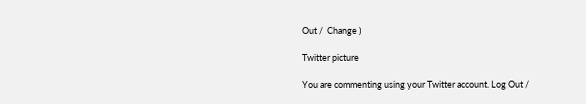Out /  Change )

Twitter picture

You are commenting using your Twitter account. Log Out /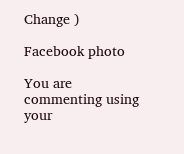Change )

Facebook photo

You are commenting using your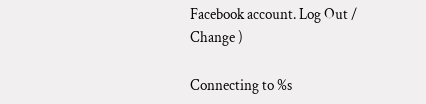Facebook account. Log Out /  Change )

Connecting to %s